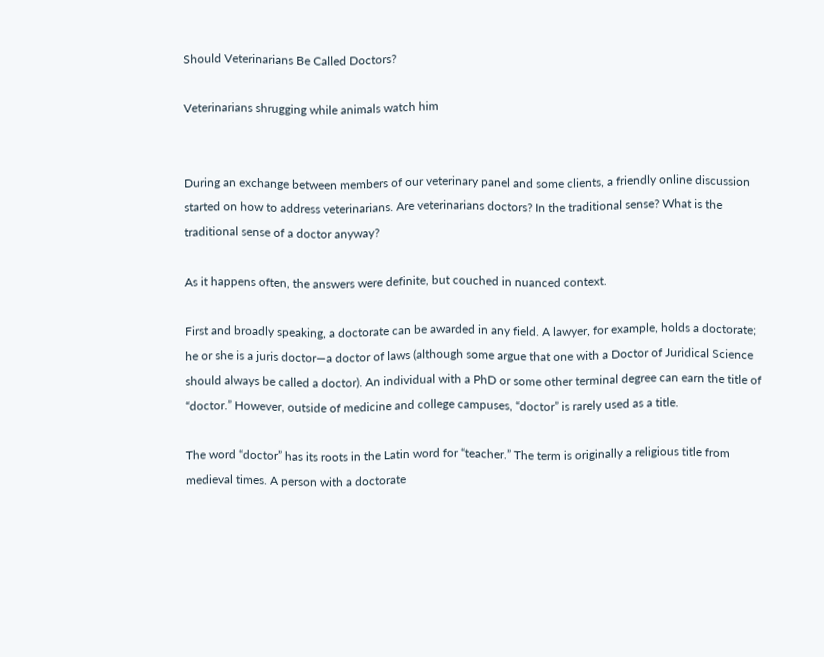Should Veterinarians Be Called Doctors?

Veterinarians shrugging while animals watch him


During an exchange between members of our veterinary panel and some clients, a friendly online discussion started on how to address veterinarians. Are veterinarians doctors? In the traditional sense? What is the traditional sense of a doctor anyway?

As it happens often, the answers were definite, but couched in nuanced context.

First and broadly speaking, a doctorate can be awarded in any field. A lawyer, for example, holds a doctorate; he or she is a juris doctor—a doctor of laws (although some argue that one with a Doctor of Juridical Science should always be called a doctor). An individual with a PhD or some other terminal degree can earn the title of “doctor.” However, outside of medicine and college campuses, “doctor” is rarely used as a title.

The word “doctor” has its roots in the Latin word for “teacher.” The term is originally a religious title from medieval times. A person with a doctorate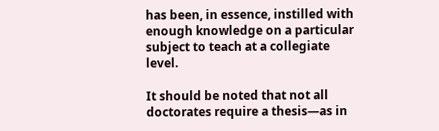has been, in essence, instilled with enough knowledge on a particular subject to teach at a collegiate level.

It should be noted that not all doctorates require a thesis—as in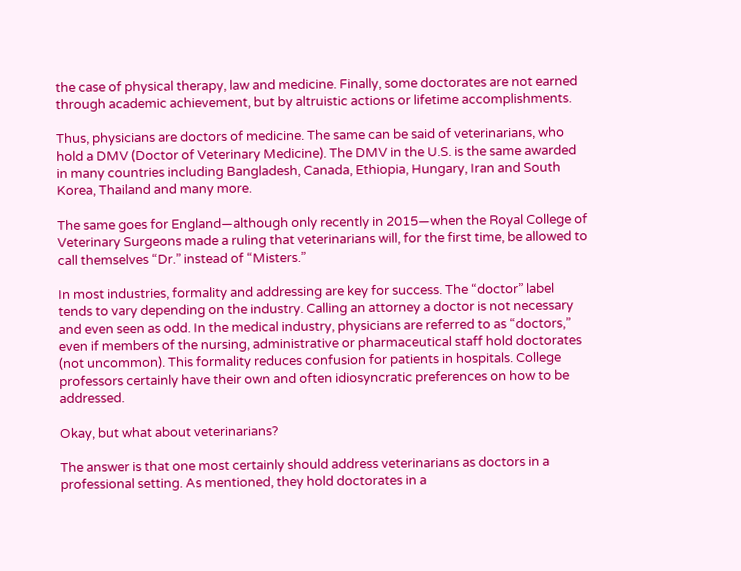the case of physical therapy, law and medicine. Finally, some doctorates are not earned through academic achievement, but by altruistic actions or lifetime accomplishments.

Thus, physicians are doctors of medicine. The same can be said of veterinarians, who hold a DMV (Doctor of Veterinary Medicine). The DMV in the U.S. is the same awarded in many countries including Bangladesh, Canada, Ethiopia, Hungary, Iran and South Korea, Thailand and many more.

The same goes for England—although only recently in 2015—when the Royal College of Veterinary Surgeons made a ruling that veterinarians will, for the first time, be allowed to call themselves “Dr.” instead of “Misters.”

In most industries, formality and addressing are key for success. The “doctor” label tends to vary depending on the industry. Calling an attorney a doctor is not necessary and even seen as odd. In the medical industry, physicians are referred to as “doctors,” even if members of the nursing, administrative or pharmaceutical staff hold doctorates (not uncommon). This formality reduces confusion for patients in hospitals. College professors certainly have their own and often idiosyncratic preferences on how to be addressed.

Okay, but what about veterinarians?

The answer is that one most certainly should address veterinarians as doctors in a professional setting. As mentioned, they hold doctorates in a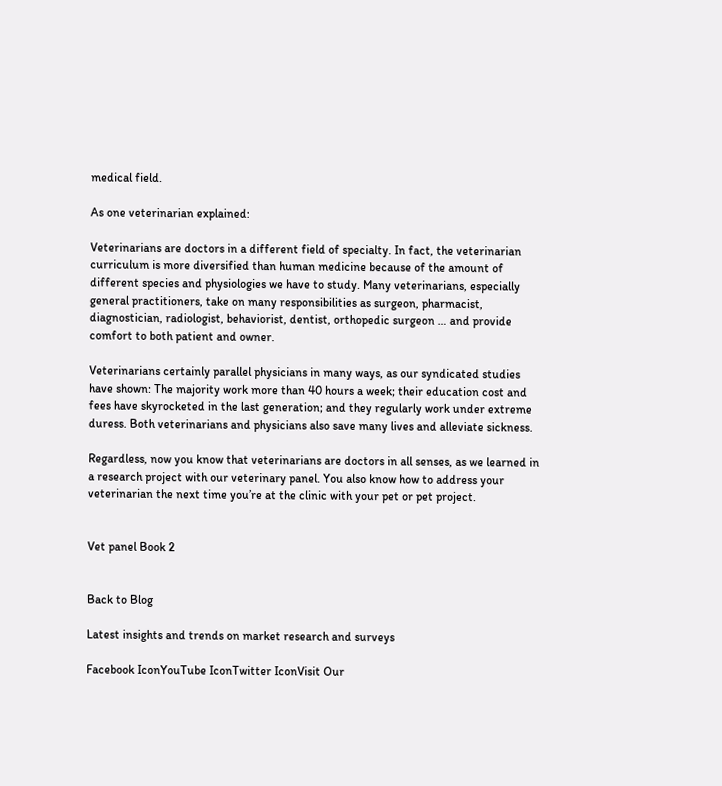medical field.

As one veterinarian explained:

Veterinarians are doctors in a different field of specialty. In fact, the veterinarian curriculum is more diversified than human medicine because of the amount of different species and physiologies we have to study. Many veterinarians, especially general practitioners, take on many responsibilities as surgeon, pharmacist, diagnostician, radiologist, behaviorist, dentist, orthopedic surgeon … and provide comfort to both patient and owner.

Veterinarians certainly parallel physicians in many ways, as our syndicated studies have shown: The majority work more than 40 hours a week; their education cost and fees have skyrocketed in the last generation; and they regularly work under extreme duress. Both veterinarians and physicians also save many lives and alleviate sickness.

Regardless, now you know that veterinarians are doctors in all senses, as we learned in a research project with our veterinary panel. You also know how to address your veterinarian the next time you’re at the clinic with your pet or pet project.


Vet panel Book 2


Back to Blog

Latest insights and trends on market research and surveys

Facebook IconYouTube IconTwitter IconVisit Our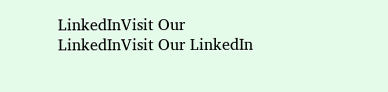LinkedInVisit Our LinkedInVisit Our LinkedIn